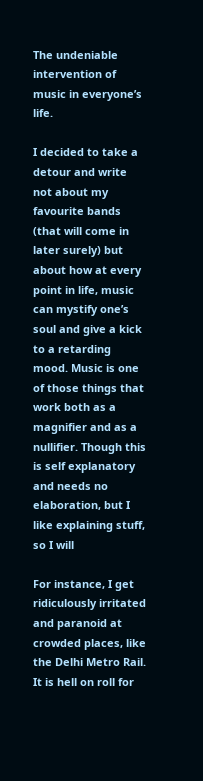The undeniable intervention of music in everyone’s life.

I decided to take a detour and write not about my favourite bands (that will come in later surely) but about how at every point in life, music can mystify one’s soul and give a kick to a retarding mood. Music is one of those things that work both as a magnifier and as a nullifier. Though this is self explanatory and needs no elaboration, but I like explaining stuff, so I will

For instance, I get ridiculously irritated and paranoid at crowded places, like the Delhi Metro Rail. It is hell on roll for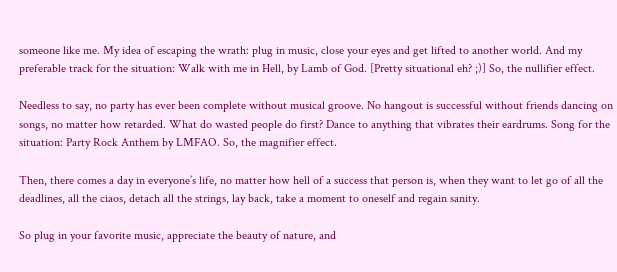someone like me. My idea of escaping the wrath: plug in music, close your eyes and get lifted to another world. And my preferable track for the situation: Walk with me in Hell, by Lamb of God. [Pretty situational eh? ;)] So, the nullifier effect.

Needless to say, no party has ever been complete without musical groove. No hangout is successful without friends dancing on songs, no matter how retarded. What do wasted people do first? Dance to anything that vibrates their eardrums. Song for the situation: Party Rock Anthem by LMFAO. So, the magnifier effect.

Then, there comes a day in everyone’s life, no matter how hell of a success that person is, when they want to let go of all the deadlines, all the ciaos, detach all the strings, lay back, take a moment to oneself and regain sanity.

So plug in your favorite music, appreciate the beauty of nature, and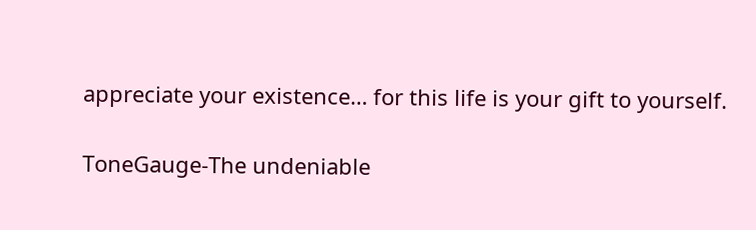appreciate your existence… for this life is your gift to yourself.

ToneGauge-The undeniable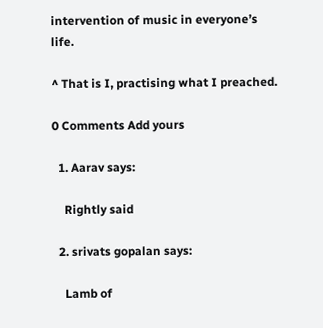intervention of music in everyone’s life.

^ That is I, practising what I preached.

0 Comments Add yours

  1. Aarav says:

    Rightly said

  2. srivats gopalan says:

    Lamb of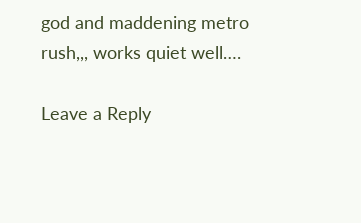god and maddening metro rush,,, works quiet well….

Leave a Reply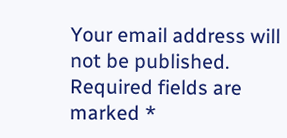Your email address will not be published. Required fields are marked *